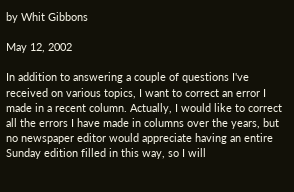by Whit Gibbons

May 12, 2002

In addition to answering a couple of questions I've received on various topics, I want to correct an error I made in a recent column. Actually, I would like to correct all the errors I have made in columns over the years, but no newspaper editor would appreciate having an entire Sunday edition filled in this way, so I will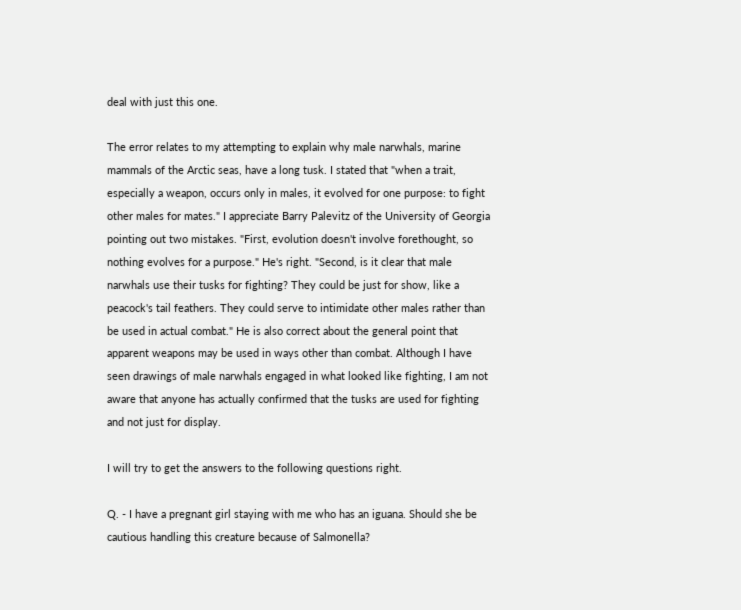deal with just this one.

The error relates to my attempting to explain why male narwhals, marine mammals of the Arctic seas, have a long tusk. I stated that "when a trait, especially a weapon, occurs only in males, it evolved for one purpose: to fight other males for mates." I appreciate Barry Palevitz of the University of Georgia pointing out two mistakes. "First, evolution doesn't involve forethought, so nothing evolves for a purpose." He's right. "Second, is it clear that male narwhals use their tusks for fighting? They could be just for show, like a peacock's tail feathers. They could serve to intimidate other males rather than be used in actual combat." He is also correct about the general point that apparent weapons may be used in ways other than combat. Although I have seen drawings of male narwhals engaged in what looked like fighting, I am not aware that anyone has actually confirmed that the tusks are used for fighting and not just for display.

I will try to get the answers to the following questions right.

Q. - I have a pregnant girl staying with me who has an iguana. Should she be cautious handling this creature because of Salmonella?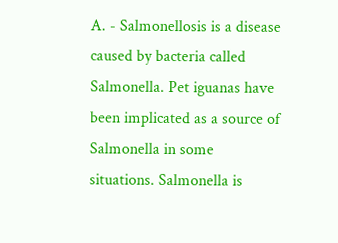A. - Salmonellosis is a disease caused by bacteria called Salmonella. Pet iguanas have been implicated as a source of Salmonella in some situations. Salmonella is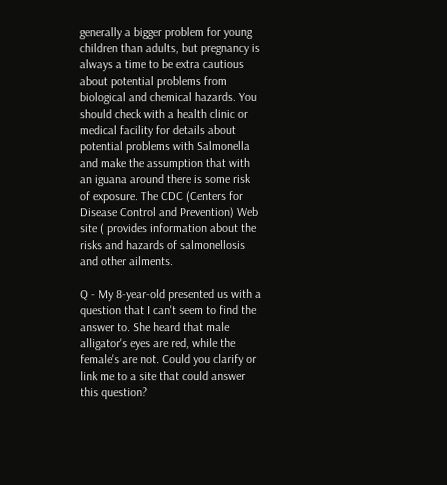generally a bigger problem for young children than adults, but pregnancy is always a time to be extra cautious about potential problems from biological and chemical hazards. You should check with a health clinic or medical facility for details about potential problems with Salmonella and make the assumption that with an iguana around there is some risk of exposure. The CDC (Centers for Disease Control and Prevention) Web site ( provides information about the risks and hazards of salmonellosis and other ailments.

Q - My 8-year-old presented us with a question that I can't seem to find the answer to. She heard that male alligator's eyes are red, while the female's are not. Could you clarify or link me to a site that could answer this question?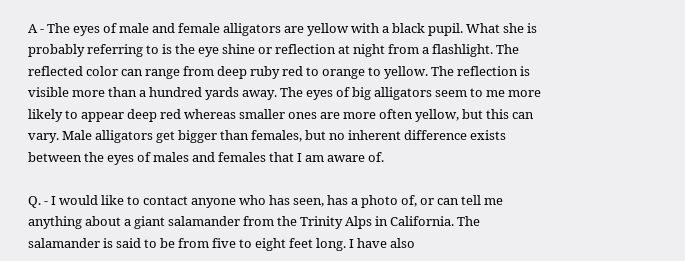A - The eyes of male and female alligators are yellow with a black pupil. What she is probably referring to is the eye shine or reflection at night from a flashlight. The reflected color can range from deep ruby red to orange to yellow. The reflection is visible more than a hundred yards away. The eyes of big alligators seem to me more likely to appear deep red whereas smaller ones are more often yellow, but this can vary. Male alligators get bigger than females, but no inherent difference exists between the eyes of males and females that I am aware of.

Q. - I would like to contact anyone who has seen, has a photo of, or can tell me anything about a giant salamander from the Trinity Alps in California. The salamander is said to be from five to eight feet long. I have also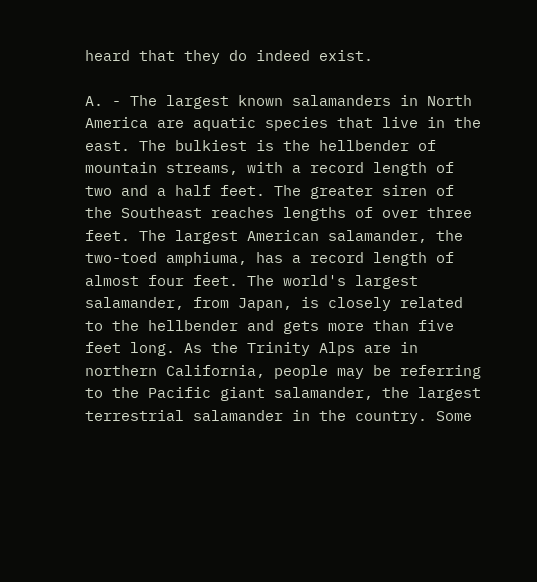heard that they do indeed exist.

A. - The largest known salamanders in North America are aquatic species that live in the east. The bulkiest is the hellbender of mountain streams, with a record length of two and a half feet. The greater siren of the Southeast reaches lengths of over three feet. The largest American salamander, the two-toed amphiuma, has a record length of almost four feet. The world's largest salamander, from Japan, is closely related to the hellbender and gets more than five feet long. As the Trinity Alps are in northern California, people may be referring to the Pacific giant salamander, the largest terrestrial salamander in the country. Some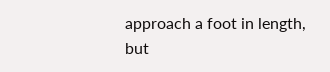approach a foot in length, but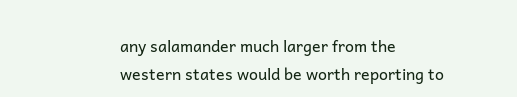any salamander much larger from the western states would be worth reporting to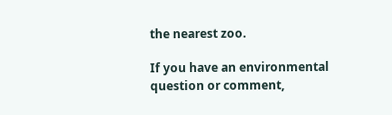the nearest zoo.

If you have an environmental question or comment,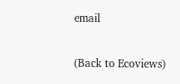email

(Back to Ecoviews)